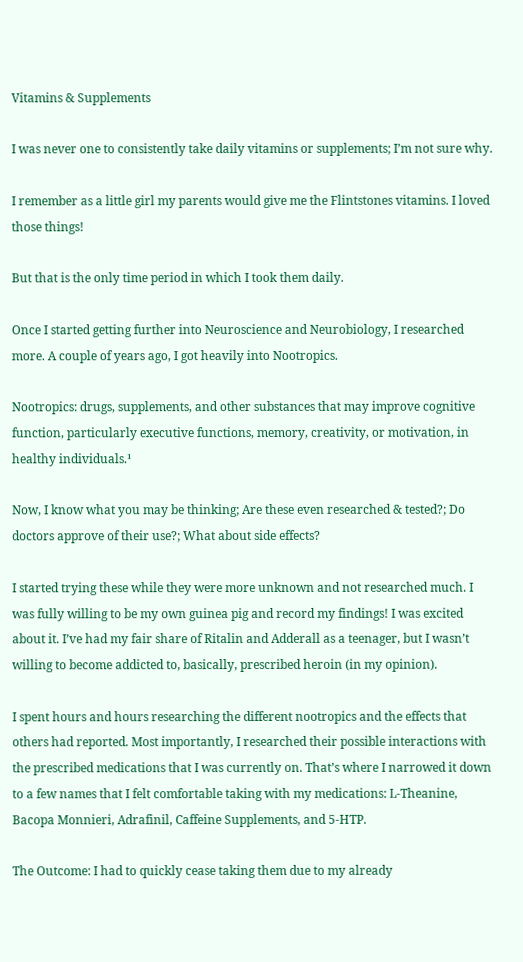Vitamins & Supplements

I was never one to consistently take daily vitamins or supplements; I’m not sure why.

I remember as a little girl my parents would give me the Flintstones vitamins. I loved those things!

But that is the only time period in which I took them daily.

Once I started getting further into Neuroscience and Neurobiology, I researched more. A couple of years ago, I got heavily into Nootropics.

Nootropics: drugs, supplements, and other substances that may improve cognitive function, particularly executive functions, memory, creativity, or motivation, in healthy individuals.¹

Now, I know what you may be thinking; Are these even researched & tested?; Do doctors approve of their use?; What about side effects?

I started trying these while they were more unknown and not researched much. I was fully willing to be my own guinea pig and record my findings! I was excited about it. I’ve had my fair share of Ritalin and Adderall as a teenager, but I wasn’t willing to become addicted to, basically, prescribed heroin (in my opinion).

I spent hours and hours researching the different nootropics and the effects that others had reported. Most importantly, I researched their possible interactions with the prescribed medications that I was currently on. That’s where I narrowed it down to a few names that I felt comfortable taking with my medications: L-Theanine, Bacopa Monnieri, Adrafinil, Caffeine Supplements, and 5-HTP.

The Outcome: I had to quickly cease taking them due to my already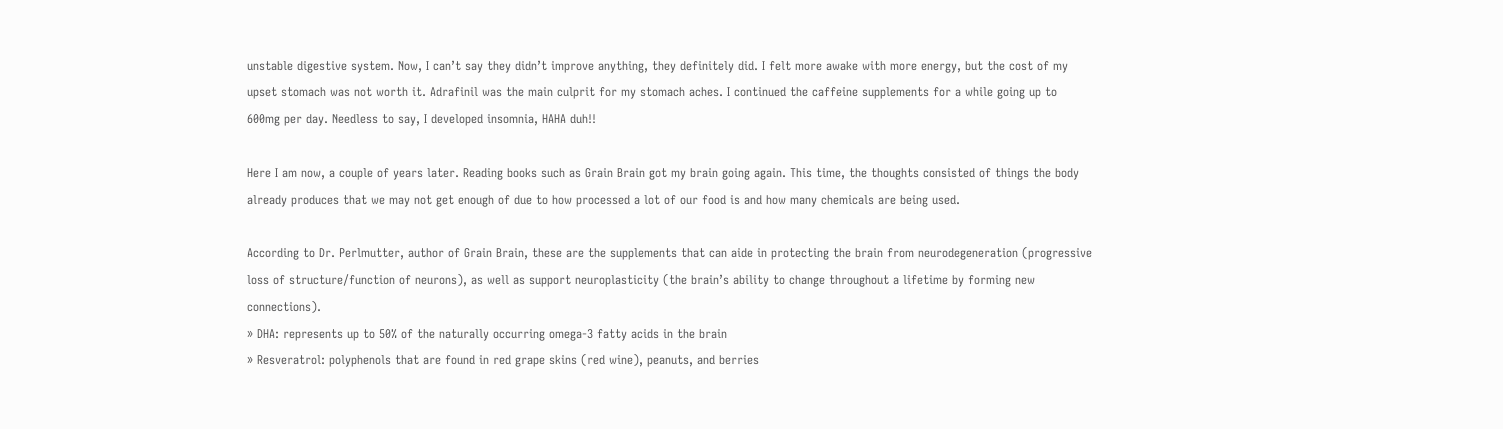unstable digestive system. Now, I can’t say they didn’t improve anything, they definitely did. I felt more awake with more energy, but the cost of my upset stomach was not worth it. Adrafinil was the main culprit for my stomach aches. I continued the caffeine supplements for a while going up to 600mg per day. Needless to say, I developed insomnia, HAHA duh!!

Here I am now, a couple of years later. Reading books such as Grain Brain got my brain going again. This time, the thoughts consisted of things the body already produces that we may not get enough of due to how processed a lot of our food is and how many chemicals are being used.

According to Dr. Perlmutter, author of Grain Brain, these are the supplements that can aide in protecting the brain from neurodegeneration (progressive loss of structure/function of neurons), as well as support neuroplasticity (the brain’s ability to change throughout a lifetime by forming new connections).
» DHA: represents up to 50% of the naturally occurring omega-3 fatty acids in the brain
» Resveratrol: polyphenols that are found in red grape skins (red wine), peanuts, and berries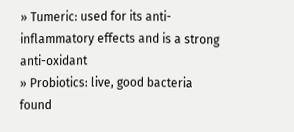» Tumeric: used for its anti-inflammatory effects and is a strong anti-oxidant
» Probiotics: live, good bacteria found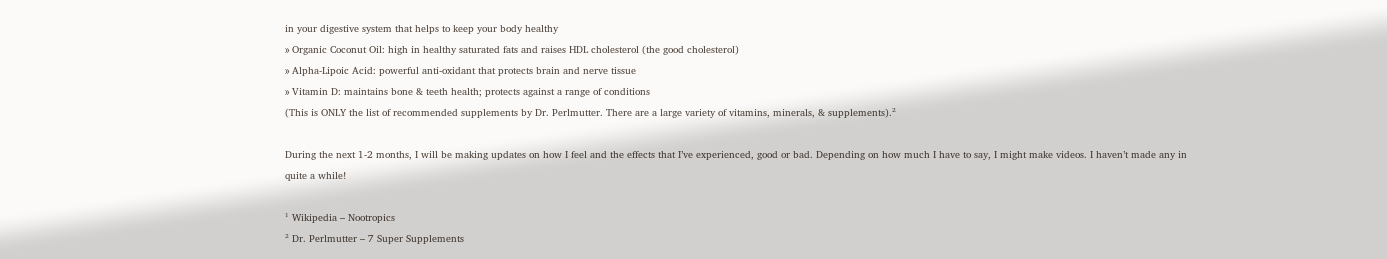in your digestive system that helps to keep your body healthy
» Organic Coconut Oil: high in healthy saturated fats and raises HDL cholesterol (the good cholesterol)
» Alpha-Lipoic Acid: powerful anti-oxidant that protects brain and nerve tissue
» Vitamin D: maintains bone & teeth health; protects against a range of conditions
(This is ONLY the list of recommended supplements by Dr. Perlmutter. There are a large variety of vitamins, minerals, & supplements).²

During the next 1-2 months, I will be making updates on how I feel and the effects that I’ve experienced, good or bad. Depending on how much I have to say, I might make videos. I haven’t made any in quite a while!

¹ Wikipedia – Nootropics
² Dr. Perlmutter – 7 Super Supplements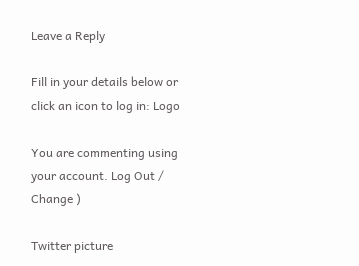Leave a Reply

Fill in your details below or click an icon to log in: Logo

You are commenting using your account. Log Out /  Change )

Twitter picture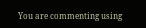You are commenting using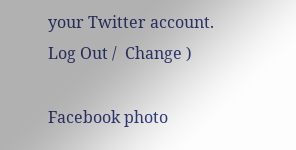your Twitter account. Log Out /  Change )

Facebook photo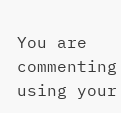You are commenting using your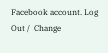Facebook account. Log Out /  Change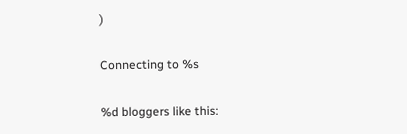)

Connecting to %s

%d bloggers like this: